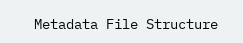Metadata File Structure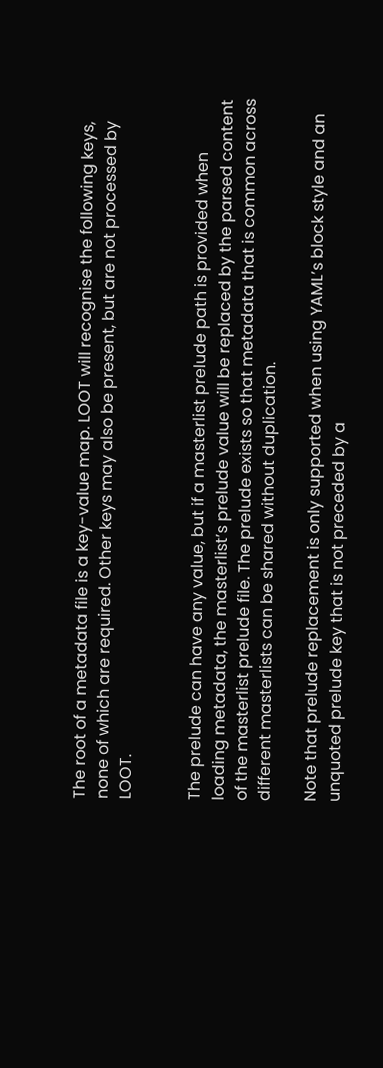The root of a metadata file is a key-value map. LOOT will recognise the following keys, none of which are required. Other keys may also be present, but are not processed by LOOT.


The prelude can have any value, but if a masterlist prelude path is provided when loading metadata, the masterlist’s prelude value will be replaced by the parsed content of the masterlist prelude file. The prelude exists so that metadata that is common across different masterlists can be shared without duplication.

Note that prelude replacement is only supported when using YAML’s block style and an unquoted prelude key that is not preceded by a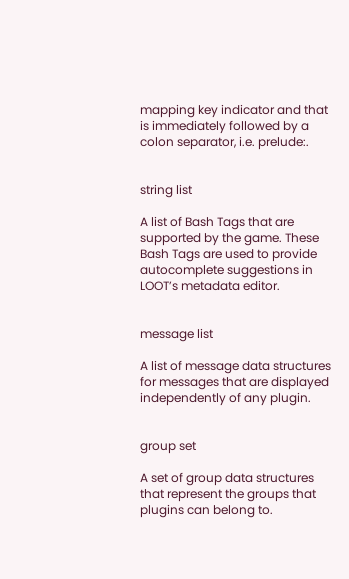mapping key indicator and that is immediately followed by a colon separator, i.e. prelude:.


string list

A list of Bash Tags that are supported by the game. These Bash Tags are used to provide autocomplete suggestions in LOOT’s metadata editor.


message list

A list of message data structures for messages that are displayed independently of any plugin.


group set

A set of group data structures that represent the groups that plugins can belong to.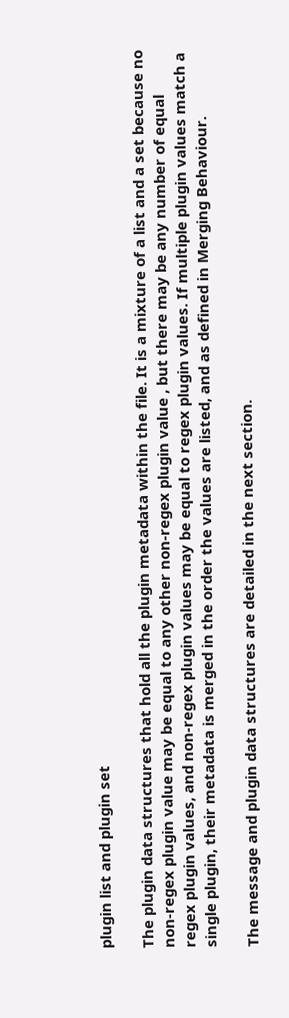plugin list and plugin set

The plugin data structures that hold all the plugin metadata within the file. It is a mixture of a list and a set because no non-regex plugin value may be equal to any other non-regex plugin value , but there may be any number of equal regex plugin values, and non-regex plugin values may be equal to regex plugin values. If multiple plugin values match a single plugin, their metadata is merged in the order the values are listed, and as defined in Merging Behaviour.

The message and plugin data structures are detailed in the next section.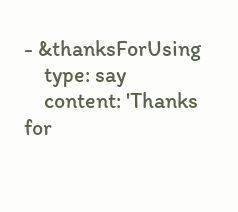- &thanksForUsing
    type: say
    content: 'Thanks for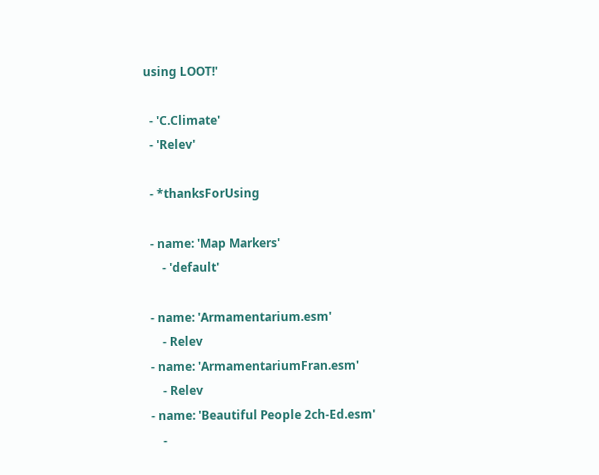using LOOT!'

  - 'C.Climate'
  - 'Relev'

  - *thanksForUsing

  - name: 'Map Markers'
      - 'default'

  - name: 'Armamentarium.esm'
      - Relev
  - name: 'ArmamentariumFran.esm'
      - Relev
  - name: 'Beautiful People 2ch-Ed.esm'
      -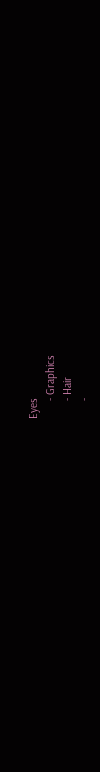Eyes
      - Graphics
      - Hair
      -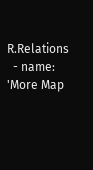R.Relations
  - name: 'More Map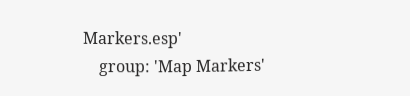Markers.esp'
    group: 'Map Markers'